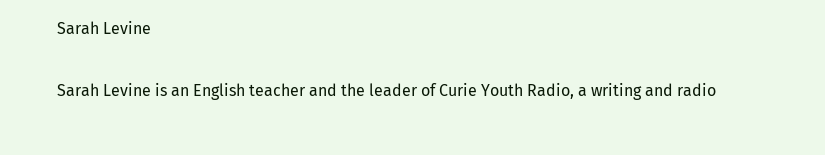Sarah Levine

Sarah Levine is an English teacher and the leader of Curie Youth Radio, a writing and radio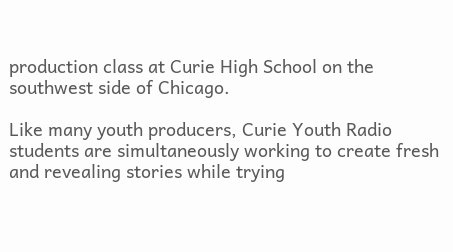production class at Curie High School on the southwest side of Chicago.

Like many youth producers, Curie Youth Radio students are simultaneously working to create fresh and revealing stories while trying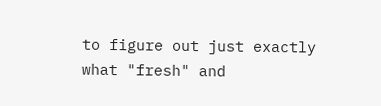to figure out just exactly what "fresh" and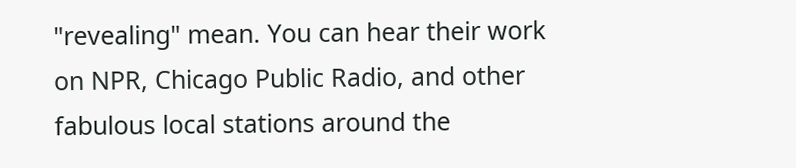"revealing" mean. You can hear their work on NPR, Chicago Public Radio, and other fabulous local stations around the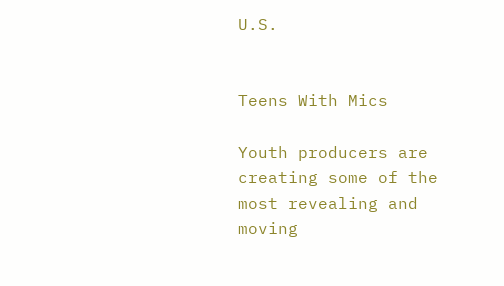U.S.


Teens With Mics

Youth producers are creating some of the most revealing and moving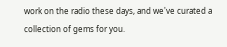work on the radio these days, and we've curated a collection of gems for you.